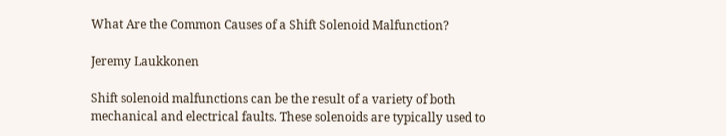What Are the Common Causes of a Shift Solenoid Malfunction?

Jeremy Laukkonen

Shift solenoid malfunctions can be the result of a variety of both mechanical and electrical faults. These solenoids are typically used to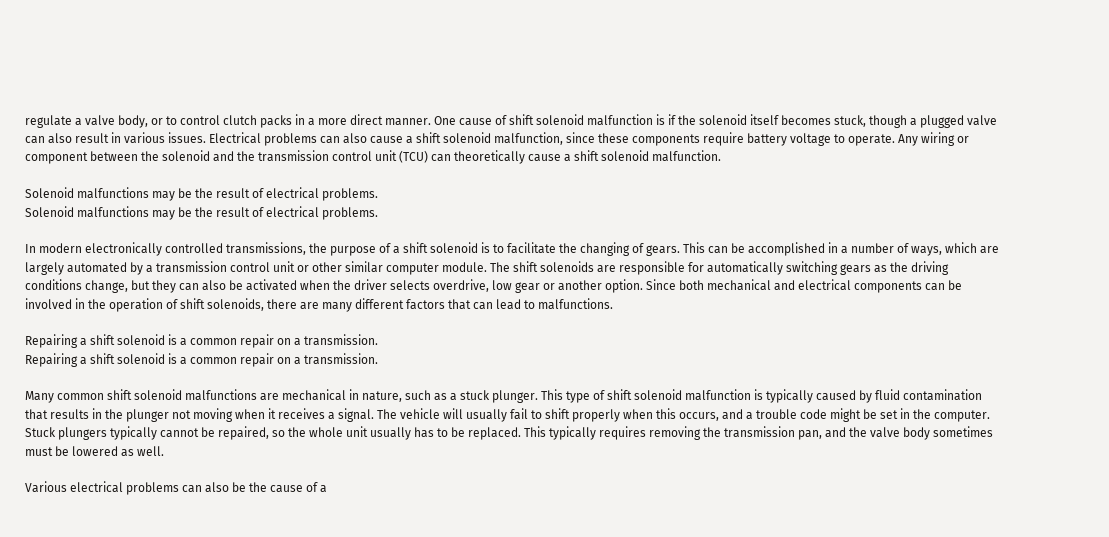regulate a valve body, or to control clutch packs in a more direct manner. One cause of shift solenoid malfunction is if the solenoid itself becomes stuck, though a plugged valve can also result in various issues. Electrical problems can also cause a shift solenoid malfunction, since these components require battery voltage to operate. Any wiring or component between the solenoid and the transmission control unit (TCU) can theoretically cause a shift solenoid malfunction.

Solenoid malfunctions may be the result of electrical problems.
Solenoid malfunctions may be the result of electrical problems.

In modern electronically controlled transmissions, the purpose of a shift solenoid is to facilitate the changing of gears. This can be accomplished in a number of ways, which are largely automated by a transmission control unit or other similar computer module. The shift solenoids are responsible for automatically switching gears as the driving conditions change, but they can also be activated when the driver selects overdrive, low gear or another option. Since both mechanical and electrical components can be involved in the operation of shift solenoids, there are many different factors that can lead to malfunctions.

Repairing a shift solenoid is a common repair on a transmission.
Repairing a shift solenoid is a common repair on a transmission.

Many common shift solenoid malfunctions are mechanical in nature, such as a stuck plunger. This type of shift solenoid malfunction is typically caused by fluid contamination that results in the plunger not moving when it receives a signal. The vehicle will usually fail to shift properly when this occurs, and a trouble code might be set in the computer. Stuck plungers typically cannot be repaired, so the whole unit usually has to be replaced. This typically requires removing the transmission pan, and the valve body sometimes must be lowered as well.

Various electrical problems can also be the cause of a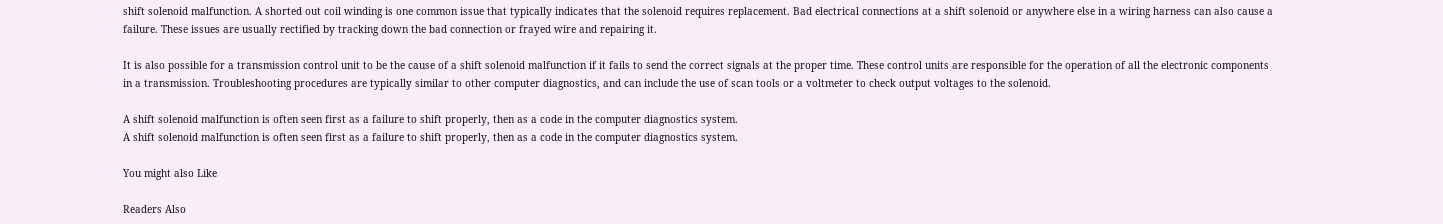shift solenoid malfunction. A shorted out coil winding is one common issue that typically indicates that the solenoid requires replacement. Bad electrical connections at a shift solenoid or anywhere else in a wiring harness can also cause a failure. These issues are usually rectified by tracking down the bad connection or frayed wire and repairing it.

It is also possible for a transmission control unit to be the cause of a shift solenoid malfunction if it fails to send the correct signals at the proper time. These control units are responsible for the operation of all the electronic components in a transmission. Troubleshooting procedures are typically similar to other computer diagnostics, and can include the use of scan tools or a voltmeter to check output voltages to the solenoid.

A shift solenoid malfunction is often seen first as a failure to shift properly, then as a code in the computer diagnostics system.
A shift solenoid malfunction is often seen first as a failure to shift properly, then as a code in the computer diagnostics system.

You might also Like

Readers Also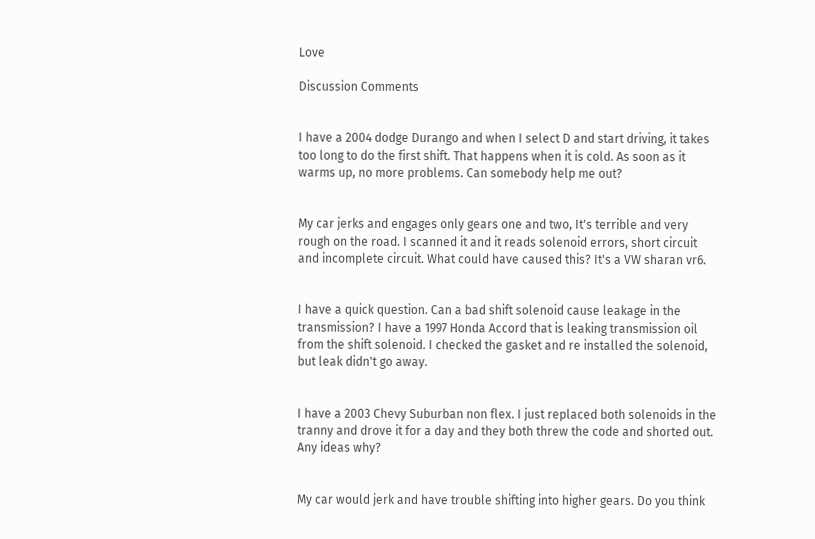Love

Discussion Comments


I have a 2004 dodge Durango and when I select D and start driving, it takes too long to do the first shift. That happens when it is cold. As soon as it warms up, no more problems. Can somebody help me out?


My car jerks and engages only gears one and two, It's terrible and very rough on the road. I scanned it and it reads solenoid errors, short circuit and incomplete circuit. What could have caused this? It's a VW sharan vr6.


I have a quick question. Can a bad shift solenoid cause leakage in the transmission? I have a 1997 Honda Accord that is leaking transmission oil from the shift solenoid. I checked the gasket and re installed the solenoid, but leak didn't go away.


I have a 2003 Chevy Suburban non flex. I just replaced both solenoids in the tranny and drove it for a day and they both threw the code and shorted out. Any ideas why?


My car would jerk and have trouble shifting into higher gears. Do you think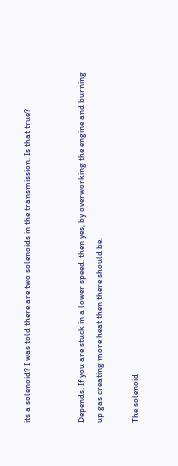its a solenoid? I was told there are two solenoids in the transmission. Is that true?


Depends. If you are stuck in a lower speed. then yes, by overworking the engine and burning up gas creating more heat then there should be.

The solenoid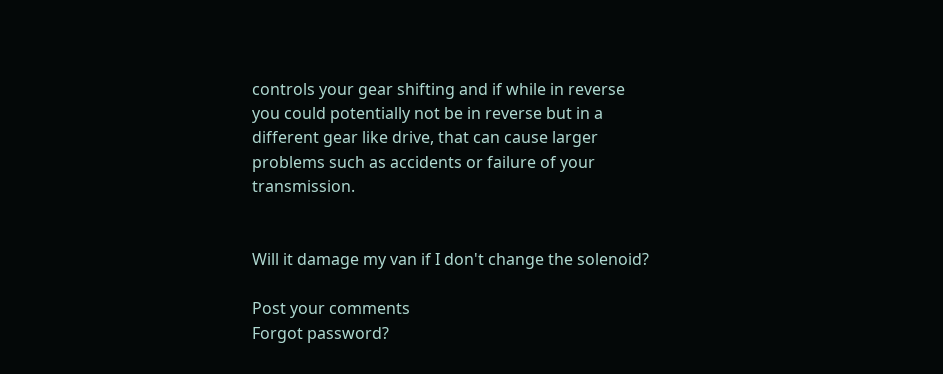controls your gear shifting and if while in reverse you could potentially not be in reverse but in a different gear like drive, that can cause larger problems such as accidents or failure of your transmission.


Will it damage my van if I don't change the solenoid?

Post your comments
Forgot password?